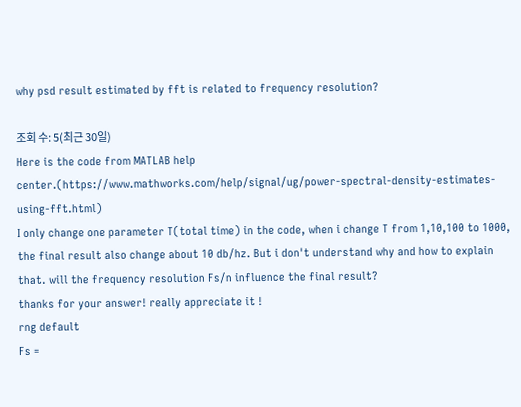why psd result estimated by fft is related to frequency resolution?

조회 수: 5(최근 30일)
Here is the code from MATLAB help center.(https://www.mathworks.com/help/signal/ug/power-spectral-density-estimates-using-fft.html)
I only change one parameter T(total time) in the code, when i change T from 1,10,100 to 1000, the final result also change about 10 db/hz. But i don't understand why and how to explain that. will the frequency resolution Fs/n influence the final result?
thanks for your answer! really appreciate it !
rng default
Fs =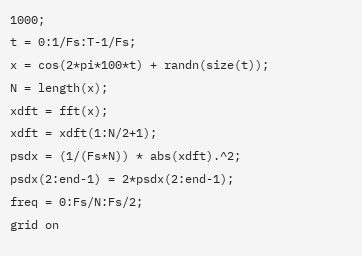1000;
t = 0:1/Fs:T-1/Fs;
x = cos(2*pi*100*t) + randn(size(t));
N = length(x);
xdft = fft(x);
xdft = xdft(1:N/2+1);
psdx = (1/(Fs*N)) * abs(xdft).^2;
psdx(2:end-1) = 2*psdx(2:end-1);
freq = 0:Fs/N:Fs/2;
grid on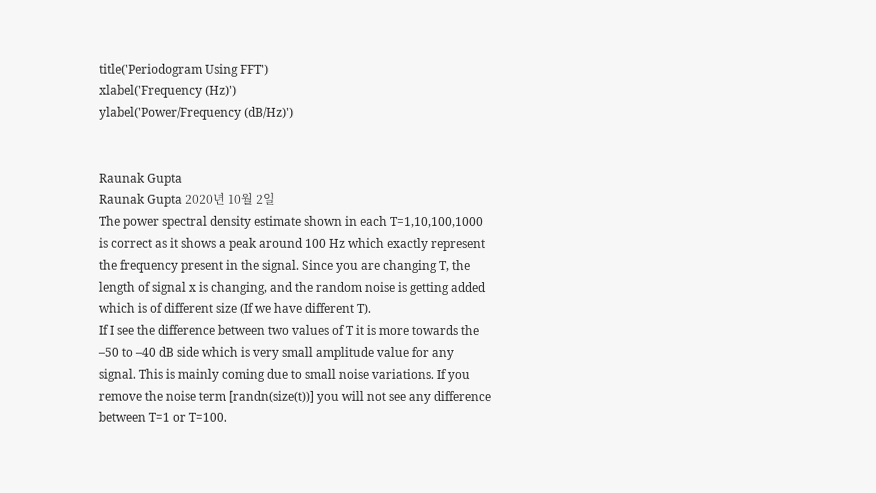title('Periodogram Using FFT')
xlabel('Frequency (Hz)')
ylabel('Power/Frequency (dB/Hz)')


Raunak Gupta
Raunak Gupta 2020년 10월 2일
The power spectral density estimate shown in each T=1,10,100,1000 is correct as it shows a peak around 100 Hz which exactly represent the frequency present in the signal. Since you are changing T, the length of signal x is changing, and the random noise is getting added which is of different size (If we have different T).
If I see the difference between two values of T it is more towards the –50 to –40 dB side which is very small amplitude value for any signal. This is mainly coming due to small noise variations. If you remove the noise term [randn(size(t))] you will not see any difference between T=1 or T=100.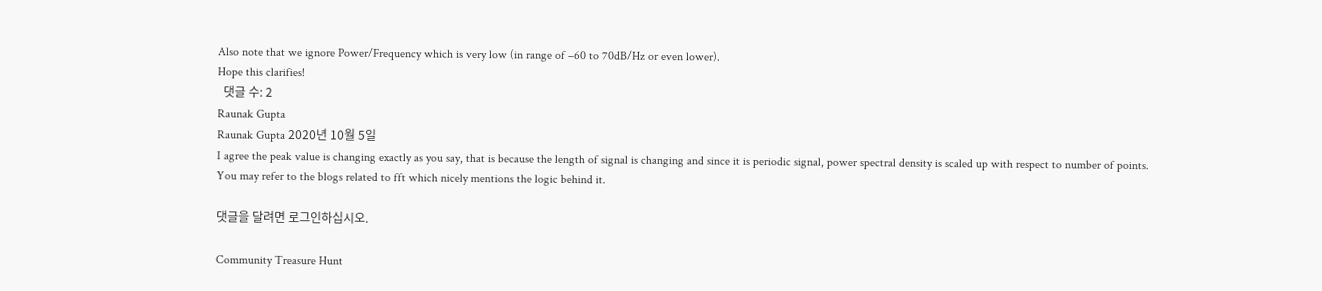Also note that we ignore Power/Frequency which is very low (in range of –60 to 70dB/Hz or even lower).
Hope this clarifies!
  댓글 수: 2
Raunak Gupta
Raunak Gupta 2020년 10월 5일
I agree the peak value is changing exactly as you say, that is because the length of signal is changing and since it is periodic signal, power spectral density is scaled up with respect to number of points.
You may refer to the blogs related to fft which nicely mentions the logic behind it.

댓글을 달려면 로그인하십시오.

Community Treasure Hunt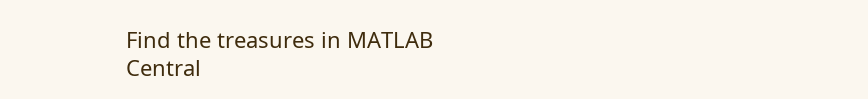Find the treasures in MATLAB Central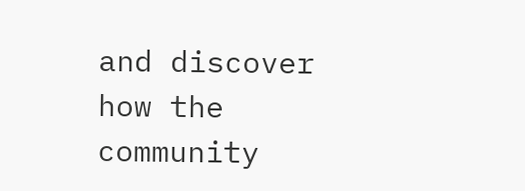and discover how the community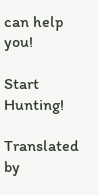can help you!

Start Hunting!

Translated by